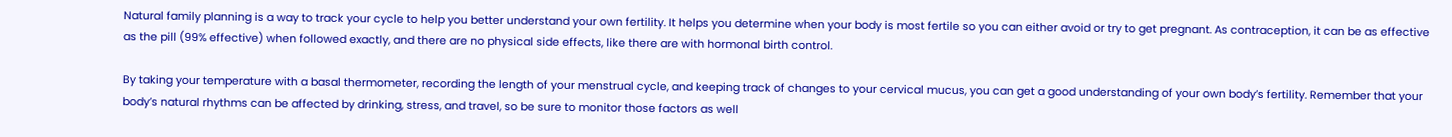Natural family planning is a way to track your cycle to help you better understand your own fertility. It helps you determine when your body is most fertile so you can either avoid or try to get pregnant. As contraception, it can be as effective as the pill (99% effective) when followed exactly, and there are no physical side effects, like there are with hormonal birth control.

By taking your temperature with a basal thermometer, recording the length of your menstrual cycle, and keeping track of changes to your cervical mucus, you can get a good understanding of your own body’s fertility. Remember that your body’s natural rhythms can be affected by drinking, stress, and travel, so be sure to monitor those factors as well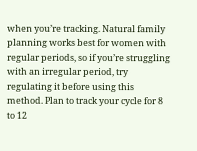when you’re tracking. Natural family planning works best for women with regular periods, so if you’re struggling with an irregular period, try regulating it before using this method. Plan to track your cycle for 8 to 12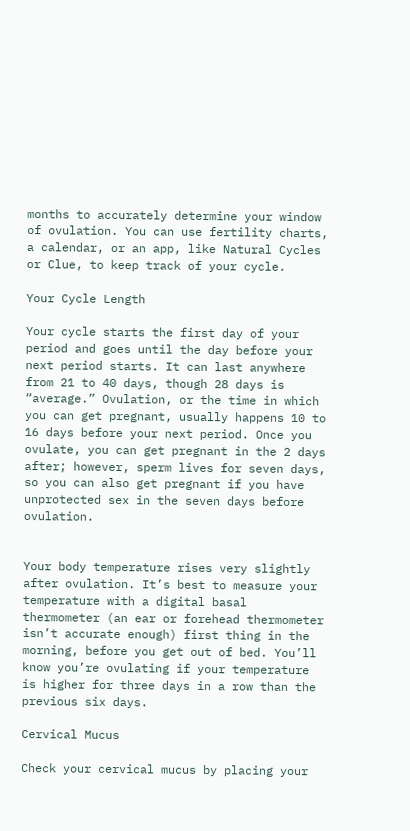months to accurately determine your window of ovulation. You can use fertility charts, a calendar, or an app, like Natural Cycles or Clue, to keep track of your cycle.

Your Cycle Length

Your cycle starts the first day of your period and goes until the day before your next period starts. It can last anywhere from 21 to 40 days, though 28 days is “average.” Ovulation, or the time in which you can get pregnant, usually happens 10 to 16 days before your next period. Once you ovulate, you can get pregnant in the 2 days after; however, sperm lives for seven days, so you can also get pregnant if you have unprotected sex in the seven days before ovulation.


Your body temperature rises very slightly after ovulation. It’s best to measure your temperature with a digital basal thermometer (an ear or forehead thermometer isn’t accurate enough) first thing in the morning, before you get out of bed. You’ll know you’re ovulating if your temperature is higher for three days in a row than the previous six days.

Cervical Mucus

Check your cervical mucus by placing your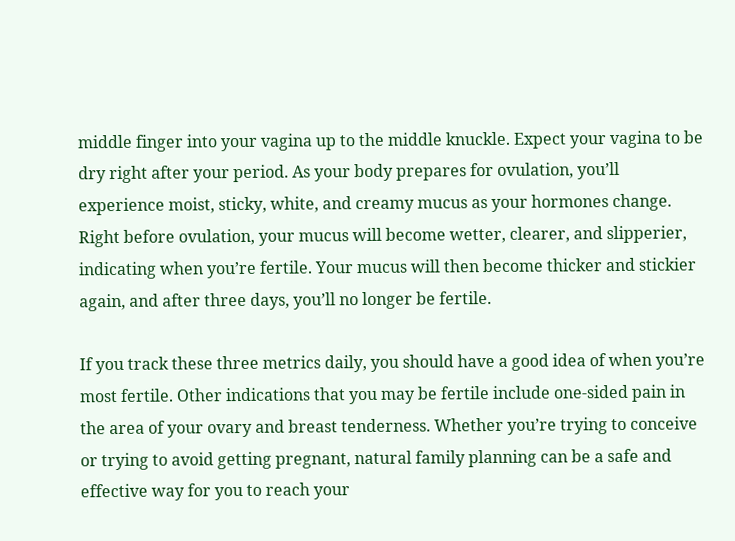middle finger into your vagina up to the middle knuckle. Expect your vagina to be dry right after your period. As your body prepares for ovulation, you’ll experience moist, sticky, white, and creamy mucus as your hormones change. Right before ovulation, your mucus will become wetter, clearer, and slipperier, indicating when you’re fertile. Your mucus will then become thicker and stickier again, and after three days, you’ll no longer be fertile.

If you track these three metrics daily, you should have a good idea of when you’re most fertile. Other indications that you may be fertile include one-sided pain in the area of your ovary and breast tenderness. Whether you’re trying to conceive or trying to avoid getting pregnant, natural family planning can be a safe and effective way for you to reach your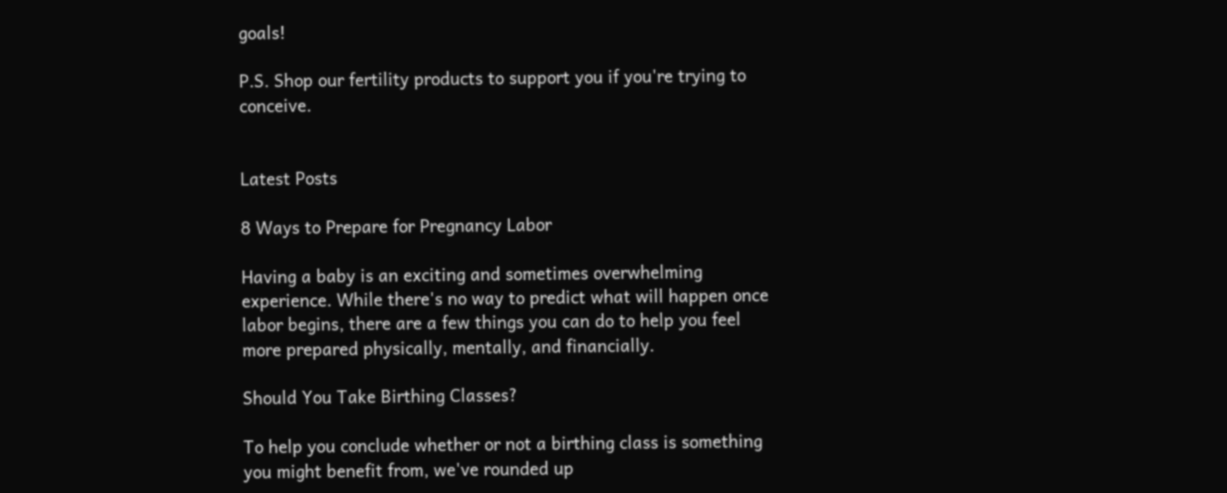goals!

P.S. Shop our fertility products to support you if you're trying to conceive.


Latest Posts

8 Ways to Prepare for Pregnancy Labor

Having a baby is an exciting and sometimes overwhelming experience. While there's no way to predict what will happen once labor begins, there are a few things you can do to help you feel more prepared physically, mentally, and financially.

Should You Take Birthing Classes?

To help you conclude whether or not a birthing class is something you might benefit from, we've rounded up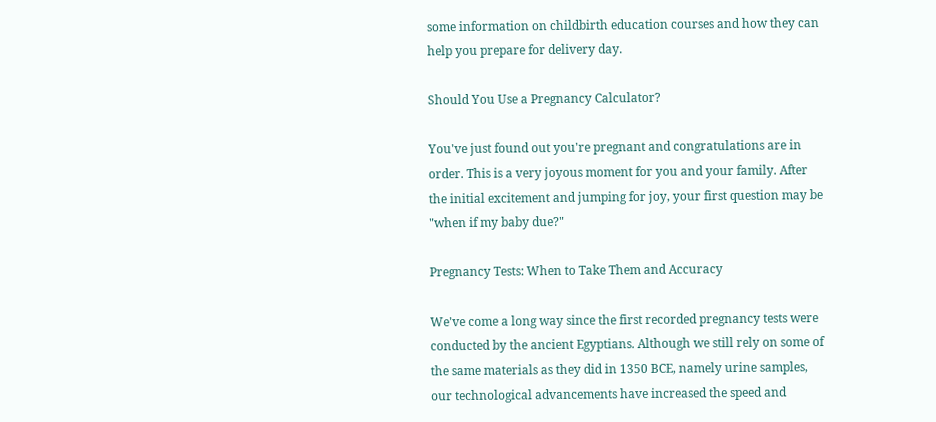some information on childbirth education courses and how they can help you prepare for delivery day.

Should You Use a Pregnancy Calculator?

You've just found out you're pregnant and congratulations are in order. This is a very joyous moment for you and your family. After the initial excitement and jumping for joy, your first question may be "when if my baby due?"

Pregnancy Tests: When to Take Them and Accuracy

We've come a long way since the first recorded pregnancy tests were conducted by the ancient Egyptians. Although we still rely on some of the same materials as they did in 1350 BCE, namely urine samples, our technological advancements have increased the speed and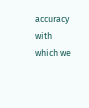accuracy with which we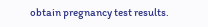obtain pregnancy test results.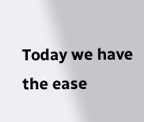Today we have the ease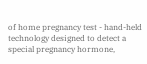of home pregnancy test - hand-held technology designed to detect a special pregnancy hormone,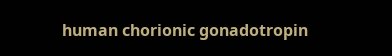human chorionic gonadotropin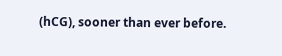(hCG), sooner than ever before.